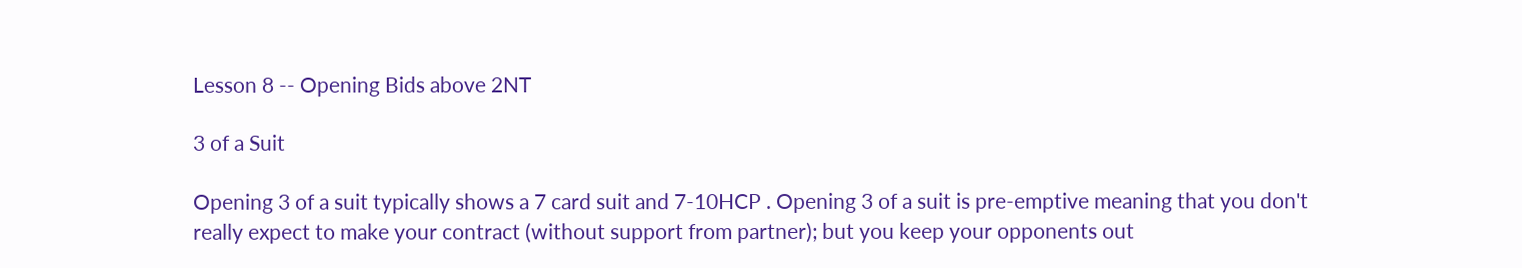Lesson 8 -- Opening Bids above 2NT

3 of a Suit

Opening 3 of a suit typically shows a 7 card suit and 7-10HCP . Opening 3 of a suit is pre-emptive meaning that you don't really expect to make your contract (without support from partner); but you keep your opponents out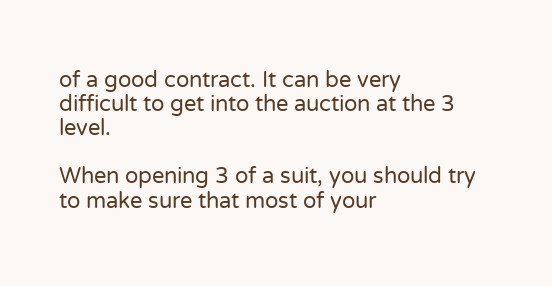of a good contract. It can be very difficult to get into the auction at the 3 level.

When opening 3 of a suit, you should try to make sure that most of your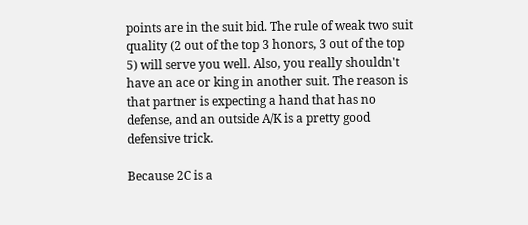points are in the suit bid. The rule of weak two suit quality (2 out of the top 3 honors, 3 out of the top 5) will serve you well. Also, you really shouldn't have an ace or king in another suit. The reason is that partner is expecting a hand that has no defense, and an outside A/K is a pretty good defensive trick.

Because 2C is a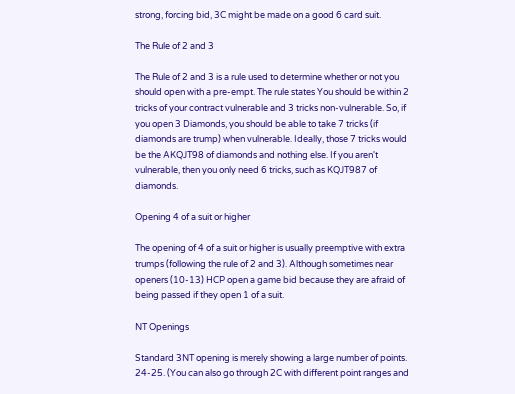strong, forcing bid, 3C might be made on a good 6 card suit.

The Rule of 2 and 3

The Rule of 2 and 3 is a rule used to determine whether or not you should open with a pre-empt. The rule states You should be within 2 tricks of your contract vulnerable and 3 tricks non-vulnerable. So, if you open 3 Diamonds, you should be able to take 7 tricks (if diamonds are trump) when vulnerable. Ideally, those 7 tricks would be the AKQJT98 of diamonds and nothing else. If you aren't vulnerable, then you only need 6 tricks, such as KQJT987 of diamonds.

Opening 4 of a suit or higher

The opening of 4 of a suit or higher is usually preemptive with extra trumps (following the rule of 2 and 3). Although sometimes near openers (10-13) HCP open a game bid because they are afraid of being passed if they open 1 of a suit.

NT Openings

Standard 3NT opening is merely showing a large number of points. 24-25. (You can also go through 2C with different point ranges and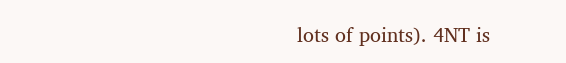lots of points). 4NT is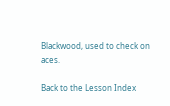Blackwood, used to check on aces.

Back to the Lesson Index